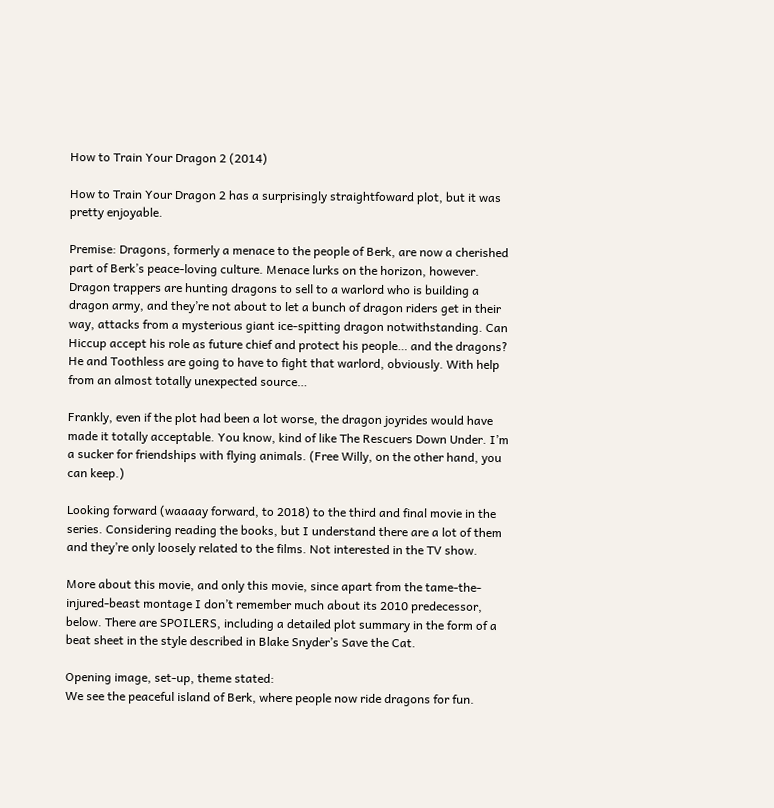How to Train Your Dragon 2 (2014)

How to Train Your Dragon 2 has a surprisingly straightfoward plot, but it was pretty enjoyable.

Premise: Dragons, formerly a menace to the people of Berk, are now a cherished part of Berk’s peace-loving culture. Menace lurks on the horizon, however. Dragon trappers are hunting dragons to sell to a warlord who is building a dragon army, and they’re not about to let a bunch of dragon riders get in their way, attacks from a mysterious giant ice-spitting dragon notwithstanding. Can Hiccup accept his role as future chief and protect his people… and the dragons? He and Toothless are going to have to fight that warlord, obviously. With help from an almost totally unexpected source…

Frankly, even if the plot had been a lot worse, the dragon joyrides would have made it totally acceptable. You know, kind of like The Rescuers Down Under. I’m a sucker for friendships with flying animals. (Free Willy, on the other hand, you can keep.)

Looking forward (waaaay forward, to 2018) to the third and final movie in the series. Considering reading the books, but I understand there are a lot of them and they’re only loosely related to the films. Not interested in the TV show.

More about this movie, and only this movie, since apart from the tame-the-injured-beast montage I don’t remember much about its 2010 predecessor, below. There are SPOILERS, including a detailed plot summary in the form of a beat sheet in the style described in Blake Snyder’s Save the Cat.

Opening image, set-up, theme stated:
We see the peaceful island of Berk, where people now ride dragons for fun.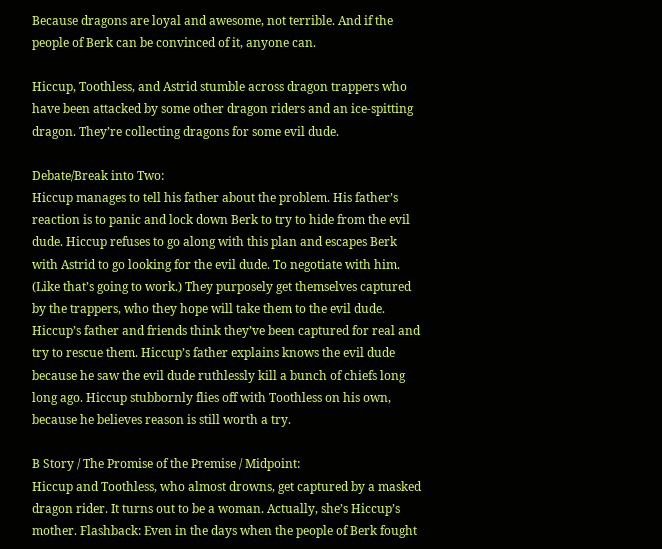Because dragons are loyal and awesome, not terrible. And if the people of Berk can be convinced of it, anyone can.

Hiccup, Toothless, and Astrid stumble across dragon trappers who have been attacked by some other dragon riders and an ice-spitting dragon. They’re collecting dragons for some evil dude.

Debate/Break into Two:
Hiccup manages to tell his father about the problem. His father’s reaction is to panic and lock down Berk to try to hide from the evil dude. Hiccup refuses to go along with this plan and escapes Berk with Astrid to go looking for the evil dude. To negotiate with him. (Like that’s going to work.) They purposely get themselves captured by the trappers, who they hope will take them to the evil dude. Hiccup’s father and friends think they’ve been captured for real and try to rescue them. Hiccup’s father explains knows the evil dude because he saw the evil dude ruthlessly kill a bunch of chiefs long long ago. Hiccup stubbornly flies off with Toothless on his own, because he believes reason is still worth a try.

B Story / The Promise of the Premise / Midpoint:
Hiccup and Toothless, who almost drowns, get captured by a masked dragon rider. It turns out to be a woman. Actually, she’s Hiccup’s mother. Flashback: Even in the days when the people of Berk fought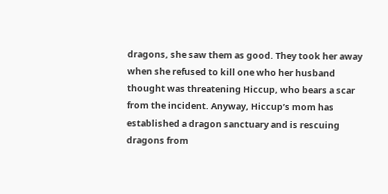dragons, she saw them as good. They took her away when she refused to kill one who her husband thought was threatening Hiccup, who bears a scar from the incident. Anyway, Hiccup’s mom has established a dragon sanctuary and is rescuing dragons from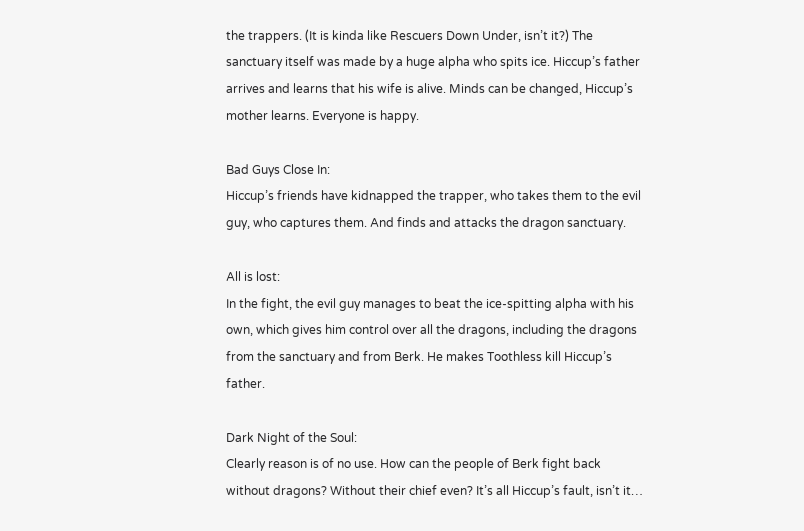the trappers. (It is kinda like Rescuers Down Under, isn’t it?) The sanctuary itself was made by a huge alpha who spits ice. Hiccup’s father arrives and learns that his wife is alive. Minds can be changed, Hiccup’s mother learns. Everyone is happy.

Bad Guys Close In:
Hiccup’s friends have kidnapped the trapper, who takes them to the evil guy, who captures them. And finds and attacks the dragon sanctuary.

All is lost:
In the fight, the evil guy manages to beat the ice-spitting alpha with his own, which gives him control over all the dragons, including the dragons from the sanctuary and from Berk. He makes Toothless kill Hiccup’s father.

Dark Night of the Soul:
Clearly reason is of no use. How can the people of Berk fight back without dragons? Without their chief even? It’s all Hiccup’s fault, isn’t it…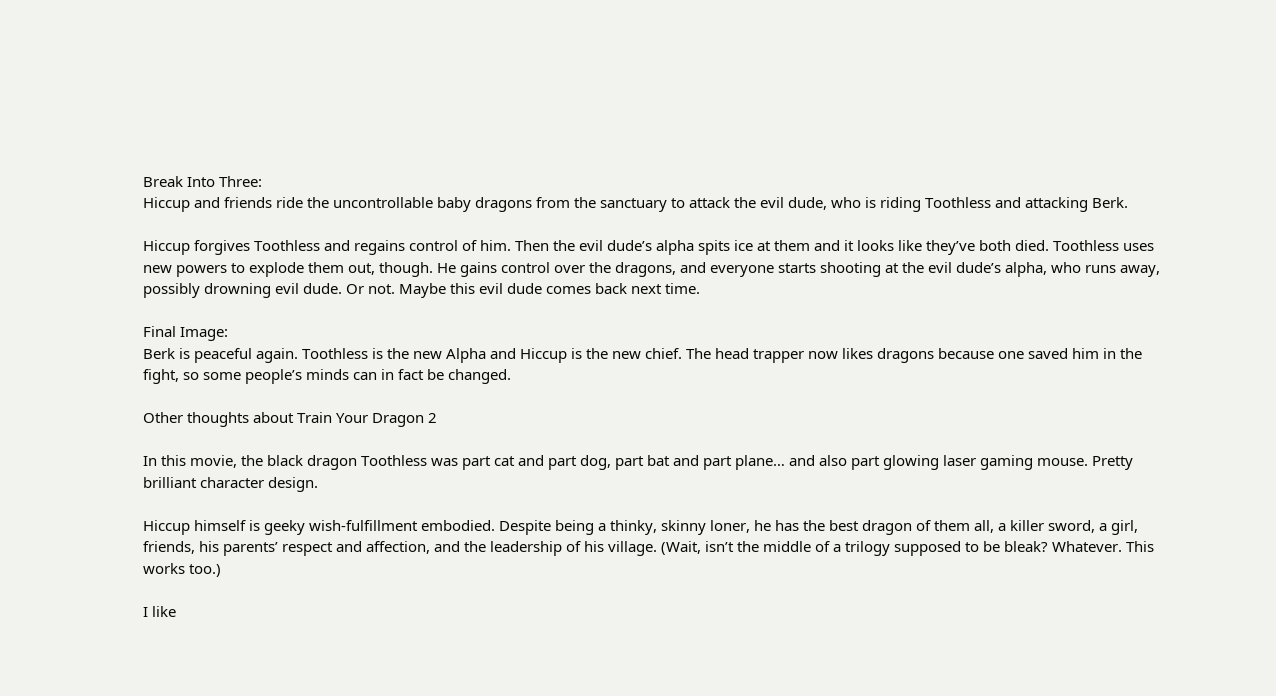Break Into Three:
Hiccup and friends ride the uncontrollable baby dragons from the sanctuary to attack the evil dude, who is riding Toothless and attacking Berk.

Hiccup forgives Toothless and regains control of him. Then the evil dude’s alpha spits ice at them and it looks like they’ve both died. Toothless uses new powers to explode them out, though. He gains control over the dragons, and everyone starts shooting at the evil dude’s alpha, who runs away, possibly drowning evil dude. Or not. Maybe this evil dude comes back next time.

Final Image:
Berk is peaceful again. Toothless is the new Alpha and Hiccup is the new chief. The head trapper now likes dragons because one saved him in the fight, so some people’s minds can in fact be changed.

Other thoughts about Train Your Dragon 2

In this movie, the black dragon Toothless was part cat and part dog, part bat and part plane… and also part glowing laser gaming mouse. Pretty brilliant character design.

Hiccup himself is geeky wish-fulfillment embodied. Despite being a thinky, skinny loner, he has the best dragon of them all, a killer sword, a girl, friends, his parents’ respect and affection, and the leadership of his village. (Wait, isn’t the middle of a trilogy supposed to be bleak? Whatever. This works too.)

I like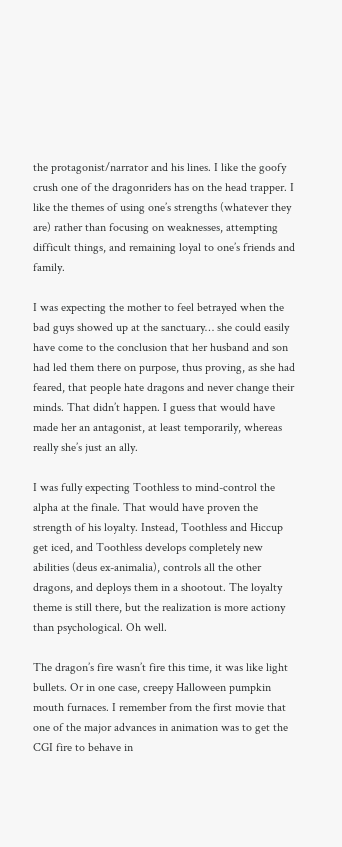the protagonist/narrator and his lines. I like the goofy crush one of the dragonriders has on the head trapper. I like the themes of using one’s strengths (whatever they are) rather than focusing on weaknesses, attempting difficult things, and remaining loyal to one’s friends and family.

I was expecting the mother to feel betrayed when the bad guys showed up at the sanctuary… she could easily have come to the conclusion that her husband and son had led them there on purpose, thus proving, as she had feared, that people hate dragons and never change their minds. That didn’t happen. I guess that would have made her an antagonist, at least temporarily, whereas really she’s just an ally.

I was fully expecting Toothless to mind-control the alpha at the finale. That would have proven the strength of his loyalty. Instead, Toothless and Hiccup get iced, and Toothless develops completely new abilities (deus ex-animalia), controls all the other dragons, and deploys them in a shootout. The loyalty theme is still there, but the realization is more actiony than psychological. Oh well.

The dragon’s fire wasn’t fire this time, it was like light bullets. Or in one case, creepy Halloween pumpkin mouth furnaces. I remember from the first movie that one of the major advances in animation was to get the CGI fire to behave in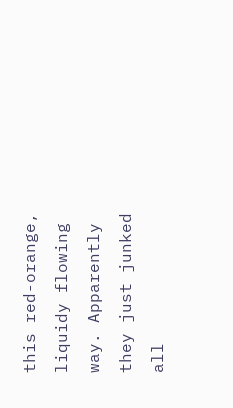this red-orange, liquidy flowing way. Apparently they just junked all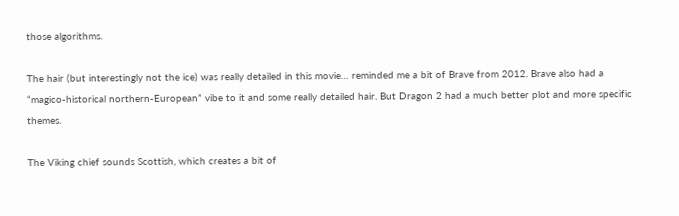those algorithms.

The hair (but interestingly not the ice) was really detailed in this movie… reminded me a bit of Brave from 2012. Brave also had a “magico-historical northern-European” vibe to it and some really detailed hair. But Dragon 2 had a much better plot and more specific themes.

The Viking chief sounds Scottish, which creates a bit of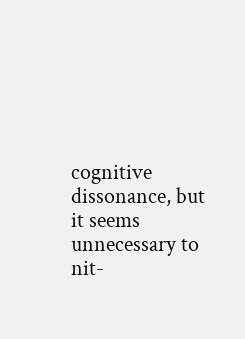cognitive dissonance, but it seems unnecessary to nit-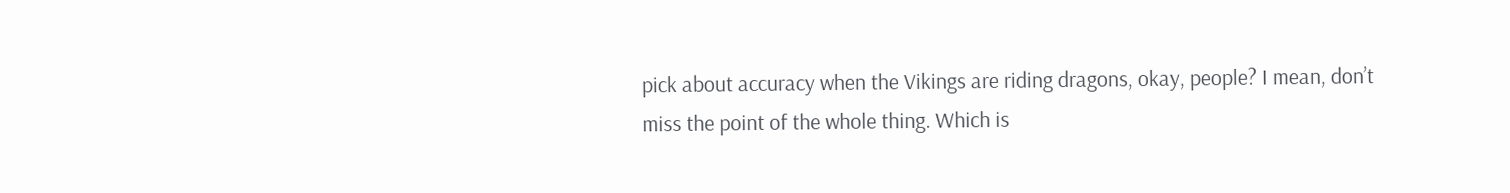pick about accuracy when the Vikings are riding dragons, okay, people? I mean, don’t miss the point of the whole thing. Which is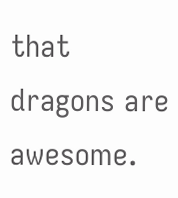that dragons are awesome.